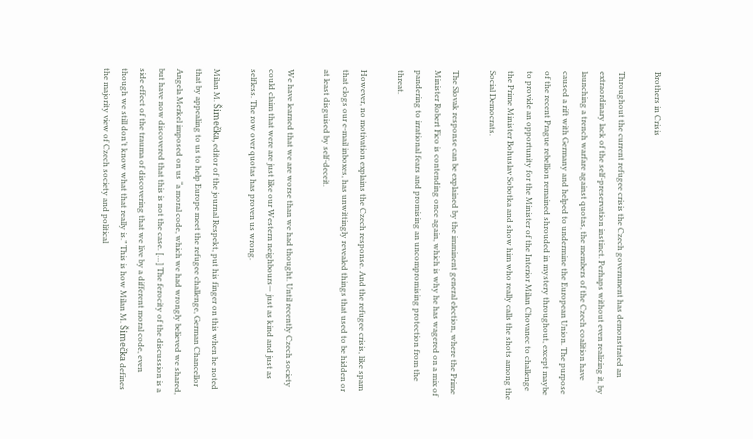Brothers in Crisis

Throughout the current refugee crisis the Czech government has demonstrated an extraordinary lack of the self-preservation instinct. Perhaps without even realizing it, by launching a trench warfare against quotas, the members of the Czech coalition have caused a rift with Germany and helped to undermine the European Union. The purpose of the recent Prague rebellion remained shrouded in mystery throughout, except maybe to provide an opportunity for the Minister of the Interior Milan Chovanec to challenge the Prime Minister Bohuslav Sobotka and show him who really calls the shots among the Social Democrats.

The Slovak response can be explained by the imminent general election, where the Prime Minister Robert Fico is contending once again, which is why he has wagered on a mix of pandering to irrational fears and promising an uncompromising protection from the threat.

However, no motivation explains the Czech response. And the refugee crisis, like spam that clogs our e-mail inboxes, has unwittingly revealed things that used to be hidden or at least disguised by self-deceit.

We have learned that we are worse than we had thought. Until recently Czech society could claim that were are just like our Western neighbours— just as kind and just as selfless. The row over quotas has proven us wrong.

Milan M. Šimečka, editor of the journal Respekt, put his finger on this when he noted that by appealing to us to help Europe meet the refugee challenge, German Chancellor Angela Merkel imposed on us “a moral code, which we had wrongly believed we shared, but have now discovered that this is not the case. […] The ferocity of the discussion is a side effect of the trauma of discovering that we live by a different moral code, even though we still don’t know what that really is.” This is how Milan M. Šimečka defines the majority view of Czech society and political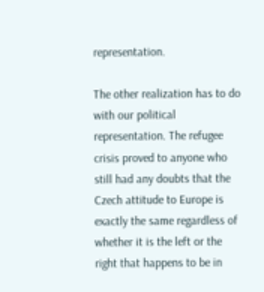representation.

The other realization has to do with our political representation. The refugee crisis proved to anyone who still had any doubts that the Czech attitude to Europe is exactly the same regardless of whether it is the left or the right that happens to be in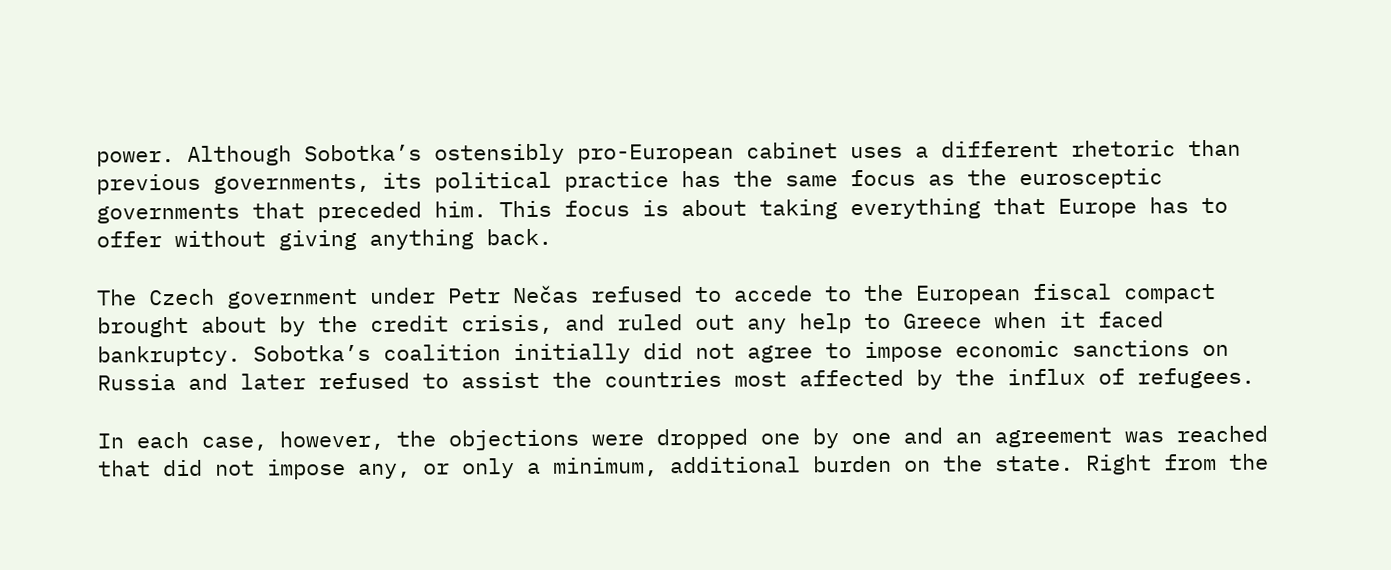power. Although Sobotka’s ostensibly pro-European cabinet uses a different rhetoric than previous governments, its political practice has the same focus as the eurosceptic governments that preceded him. This focus is about taking everything that Europe has to offer without giving anything back.

The Czech government under Petr Nečas refused to accede to the European fiscal compact brought about by the credit crisis, and ruled out any help to Greece when it faced bankruptcy. Sobotka’s coalition initially did not agree to impose economic sanctions on Russia and later refused to assist the countries most affected by the influx of refugees.

In each case, however, the objections were dropped one by one and an agreement was reached that did not impose any, or only a minimum, additional burden on the state. Right from the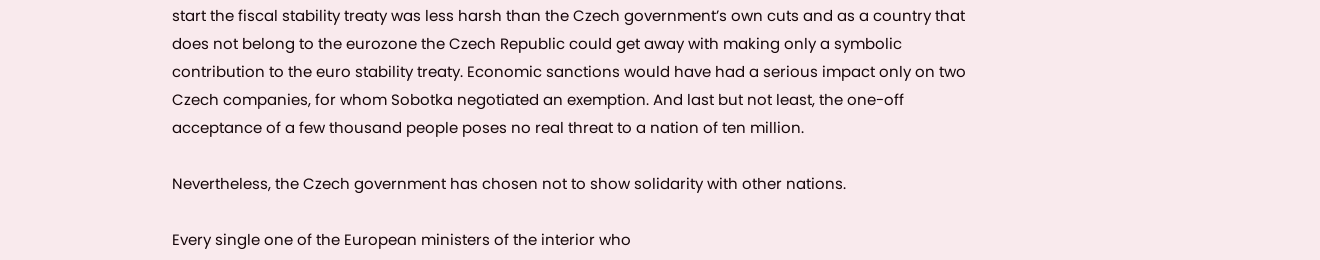start the fiscal stability treaty was less harsh than the Czech government’s own cuts and as a country that does not belong to the eurozone the Czech Republic could get away with making only a symbolic contribution to the euro stability treaty. Economic sanctions would have had a serious impact only on two Czech companies, for whom Sobotka negotiated an exemption. And last but not least, the one-off acceptance of a few thousand people poses no real threat to a nation of ten million.

Nevertheless, the Czech government has chosen not to show solidarity with other nations.

Every single one of the European ministers of the interior who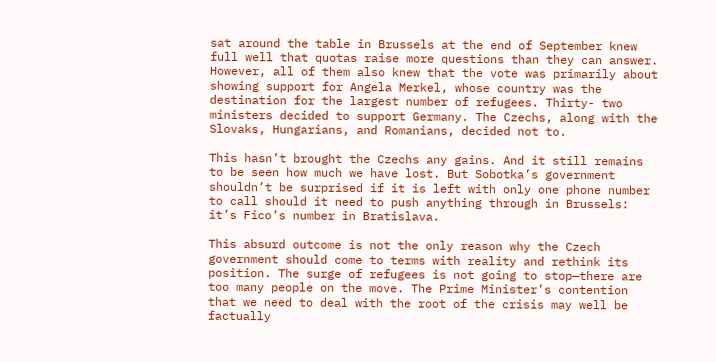sat around the table in Brussels at the end of September knew full well that quotas raise more questions than they can answer. However, all of them also knew that the vote was primarily about showing support for Angela Merkel, whose country was the destination for the largest number of refugees. Thirty- two ministers decided to support Germany. The Czechs, along with the Slovaks, Hungarians, and Romanians, decided not to.

This hasn’t brought the Czechs any gains. And it still remains to be seen how much we have lost. But Sobotka’s government shouldn’t be surprised if it is left with only one phone number to call should it need to push anything through in Brussels: it’s Fico’s number in Bratislava.

This absurd outcome is not the only reason why the Czech government should come to terms with reality and rethink its position. The surge of refugees is not going to stop—there are too many people on the move. The Prime Minister’s contention that we need to deal with the root of the crisis may well be factually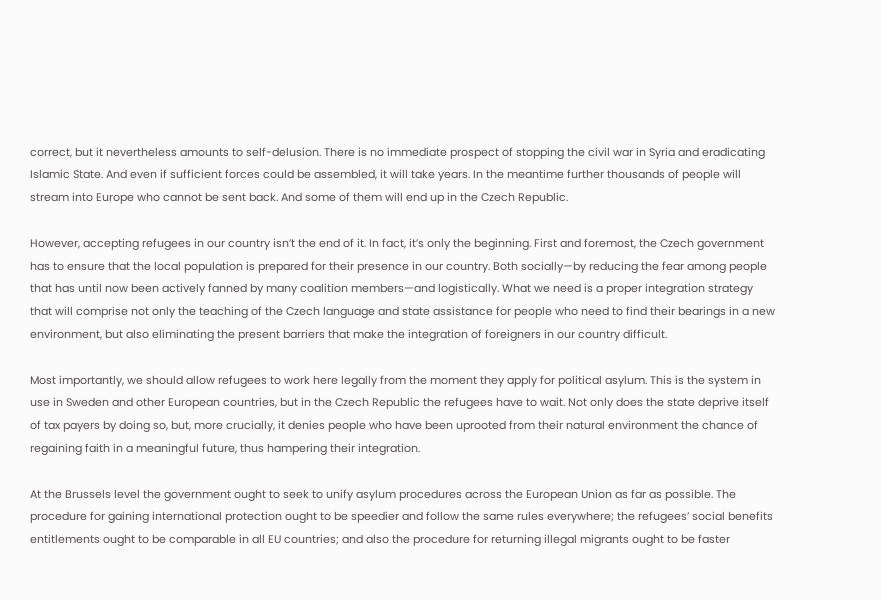correct, but it nevertheless amounts to self-delusion. There is no immediate prospect of stopping the civil war in Syria and eradicating Islamic State. And even if sufficient forces could be assembled, it will take years. In the meantime further thousands of people will stream into Europe who cannot be sent back. And some of them will end up in the Czech Republic.

However, accepting refugees in our country isn’t the end of it. In fact, it’s only the beginning. First and foremost, the Czech government has to ensure that the local population is prepared for their presence in our country. Both socially—by reducing the fear among people that has until now been actively fanned by many coalition members—and logistically. What we need is a proper integration strategy that will comprise not only the teaching of the Czech language and state assistance for people who need to find their bearings in a new environment, but also eliminating the present barriers that make the integration of foreigners in our country difficult.

Most importantly, we should allow refugees to work here legally from the moment they apply for political asylum. This is the system in use in Sweden and other European countries, but in the Czech Republic the refugees have to wait. Not only does the state deprive itself of tax payers by doing so, but, more crucially, it denies people who have been uprooted from their natural environment the chance of regaining faith in a meaningful future, thus hampering their integration.

At the Brussels level the government ought to seek to unify asylum procedures across the European Union as far as possible. The procedure for gaining international protection ought to be speedier and follow the same rules everywhere; the refugees’ social benefits entitlements ought to be comparable in all EU countries; and also the procedure for returning illegal migrants ought to be faster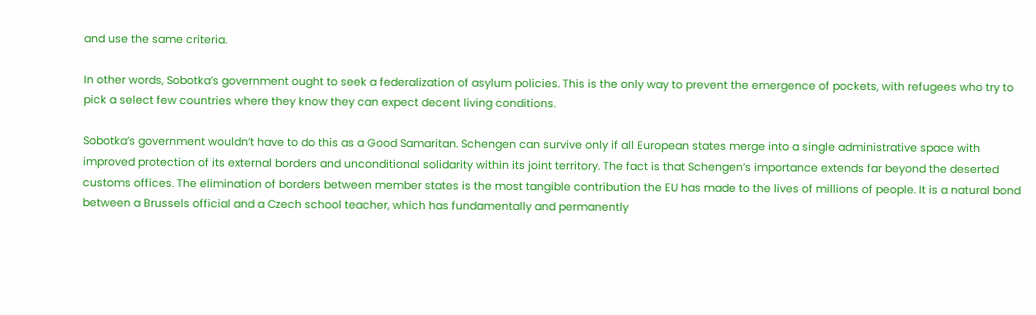and use the same criteria.

In other words, Sobotka’s government ought to seek a federalization of asylum policies. This is the only way to prevent the emergence of pockets, with refugees who try to pick a select few countries where they know they can expect decent living conditions.

Sobotka’s government wouldn’t have to do this as a Good Samaritan. Schengen can survive only if all European states merge into a single administrative space with improved protection of its external borders and unconditional solidarity within its joint territory. The fact is that Schengen’s importance extends far beyond the deserted customs offices. The elimination of borders between member states is the most tangible contribution the EU has made to the lives of millions of people. It is a natural bond between a Brussels official and a Czech school teacher, which has fundamentally and permanently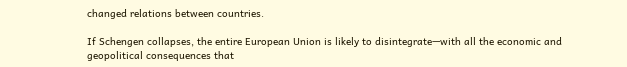changed relations between countries.

If Schengen collapses, the entire European Union is likely to disintegrate—with all the economic and geopolitical consequences that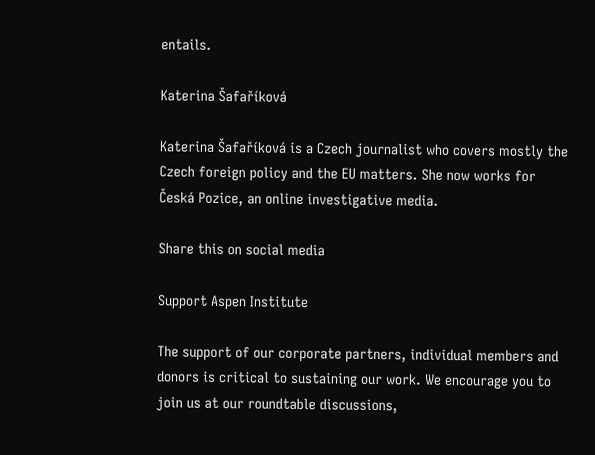entails.

Katerina Šafaříková

Katerina Šafaříková is a Czech journalist who covers mostly the Czech foreign policy and the EU matters. She now works for Česká Pozice, an online investigative media.

Share this on social media

Support Aspen Institute

The support of our corporate partners, individual members and donors is critical to sustaining our work. We encourage you to join us at our roundtable discussions,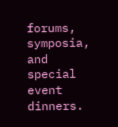forums, symposia, and special event dinners.